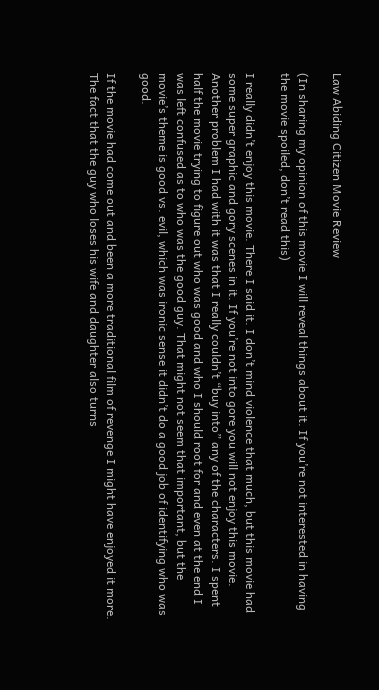Law Abiding Citizen Movie Review

(In sharing my opinion of this movie I will reveal things about it. If you’re not interested in having the movie spoiled, don’t read this)

I really didn’t enjoy this movie. There I said it. I don’t mind violence that much, but this movie had some super graphic and gory scenes in it. If you’re not into gore you will not enjoy this movie. Another problem I had with it was that I really couldn’t “buy into” any of the characters. I spent half the movie trying to figure out who was good and who I should root for and even at the end I was left confused as to who was the good guy. That might not seem that important, but the movie’s theme is good vs. evil, which was ironic sense it didn’t do a good job of identifying who was good.

If the movie had come out and been a more traditional film of revenge I might have enjoyed it more. The fact that the guy who loses his wife and daughter also turns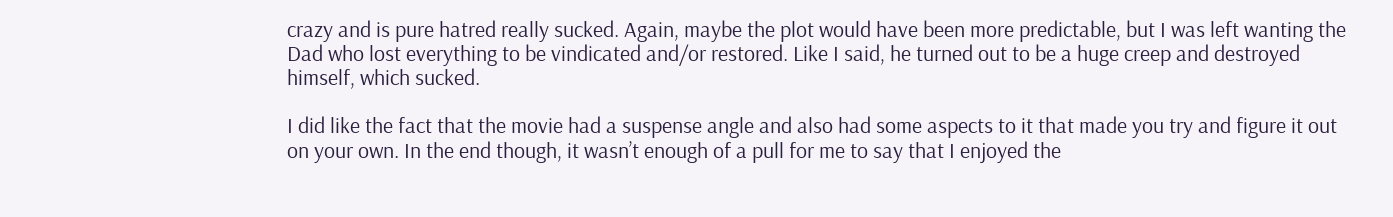crazy and is pure hatred really sucked. Again, maybe the plot would have been more predictable, but I was left wanting the Dad who lost everything to be vindicated and/or restored. Like I said, he turned out to be a huge creep and destroyed himself, which sucked.

I did like the fact that the movie had a suspense angle and also had some aspects to it that made you try and figure it out on your own. In the end though, it wasn’t enough of a pull for me to say that I enjoyed the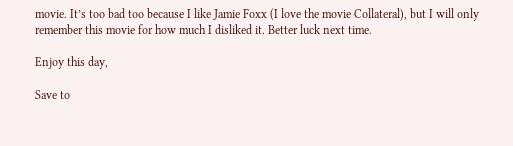movie. It’s too bad too because I like Jamie Foxx (I love the movie Collateral), but I will only remember this movie for how much I disliked it. Better luck next time.

Enjoy this day,

Save to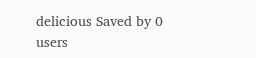delicious Saved by 0 users